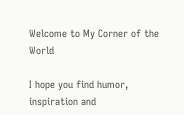Welcome to My Corner of the World

I hope you find humor, inspiration and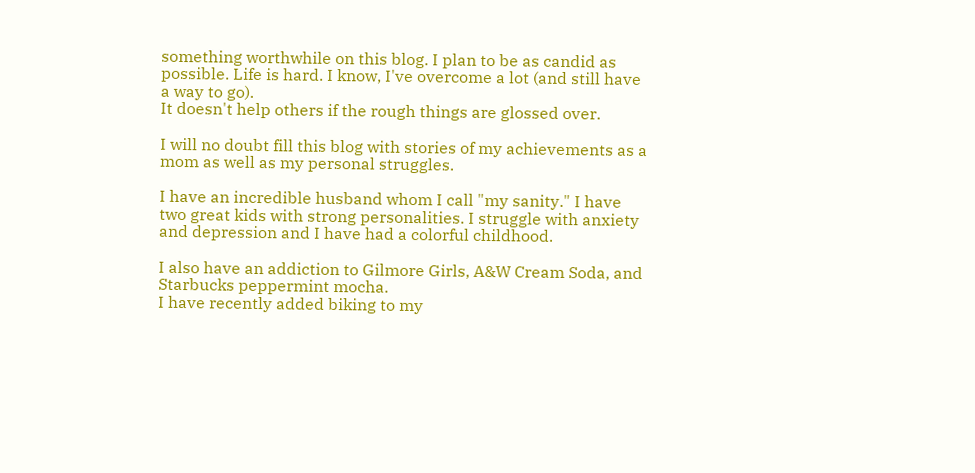something worthwhile on this blog. I plan to be as candid as possible. Life is hard. I know, I've overcome a lot (and still have a way to go).
It doesn't help others if the rough things are glossed over.

I will no doubt fill this blog with stories of my achievements as a mom as well as my personal struggles.

I have an incredible husband whom I call "my sanity." I have two great kids with strong personalities. I struggle with anxiety and depression and I have had a colorful childhood.

I also have an addiction to Gilmore Girls, A&W Cream Soda, and Starbucks peppermint mocha.
I have recently added biking to my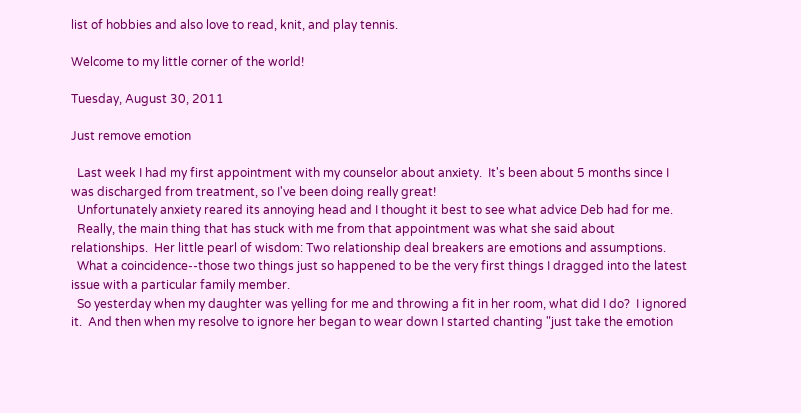list of hobbies and also love to read, knit, and play tennis.

Welcome to my little corner of the world!

Tuesday, August 30, 2011

Just remove emotion

  Last week I had my first appointment with my counselor about anxiety.  It's been about 5 months since I was discharged from treatment, so I've been doing really great!
  Unfortunately anxiety reared its annoying head and I thought it best to see what advice Deb had for me.
  Really, the main thing that has stuck with me from that appointment was what she said about relationships.  Her little pearl of wisdom: Two relationship deal breakers are emotions and assumptions.
  What a coincidence--those two things just so happened to be the very first things I dragged into the latest issue with a particular family member.
  So yesterday when my daughter was yelling for me and throwing a fit in her room, what did I do?  I ignored it.  And then when my resolve to ignore her began to wear down I started chanting "just take the emotion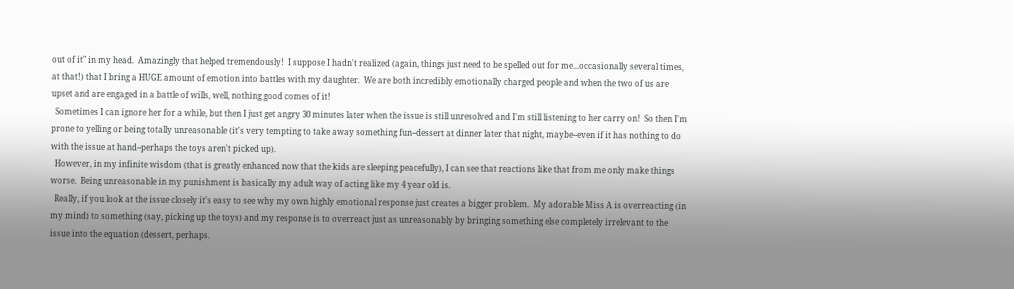out of it" in my head.  Amazingly that helped tremendously!  I suppose I hadn't realized (again, things just need to be spelled out for me...occasionally several times, at that!) that I bring a HUGE amount of emotion into battles with my daughter.  We are both incredibly emotionally charged people and when the two of us are upset and are engaged in a battle of wills, well, nothing good comes of it!
  Sometimes I can ignore her for a while, but then I just get angry 30 minutes later when the issue is still unresolved and I'm still listening to her carry on!  So then I'm prone to yelling or being totally unreasonable (it's very tempting to take away something fun--dessert at dinner later that night, maybe--even if it has nothing to do with the issue at hand--perhaps the toys aren't picked up).
  However, in my infinite wisdom (that is greatly enhanced now that the kids are sleeping peacefully), I can see that reactions like that from me only make things worse.  Being unreasonable in my punishment is basically my adult way of acting like my 4 year old is.
  Really, if you look at the issue closely it's easy to see why my own highly emotional response just creates a bigger problem.  My adorable Miss A is overreacting (in my mind) to something (say, picking up the toys) and my response is to overreact just as unreasonably by bringing something else completely irrelevant to the issue into the equation (dessert, perhaps.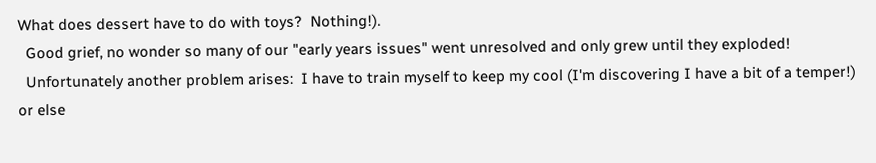What does dessert have to do with toys?  Nothing!).
  Good grief, no wonder so many of our "early years issues" went unresolved and only grew until they exploded!
  Unfortunately another problem arises:  I have to train myself to keep my cool (I'm discovering I have a bit of a temper!) or else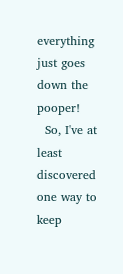everything just goes down the pooper!
  So, I've at least discovered one way to keep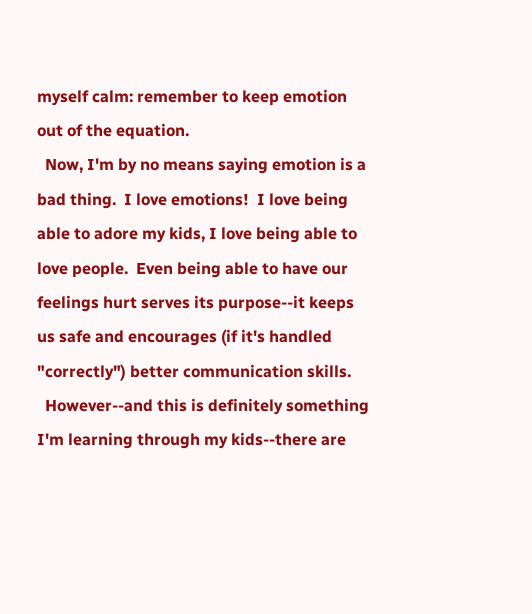myself calm: remember to keep emotion out of the equation.
  Now, I'm by no means saying emotion is a bad thing.  I love emotions!  I love being able to adore my kids, I love being able to love people.  Even being able to have our feelings hurt serves its purpose--it keeps us safe and encourages (if it's handled "correctly") better communication skills.
  However--and this is definitely something I'm learning through my kids--there are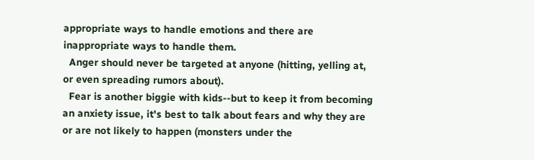appropriate ways to handle emotions and there are inappropriate ways to handle them.
  Anger should never be targeted at anyone (hitting, yelling at, or even spreading rumors about).
  Fear is another biggie with kids--but to keep it from becoming an anxiety issue, it's best to talk about fears and why they are or are not likely to happen (monsters under the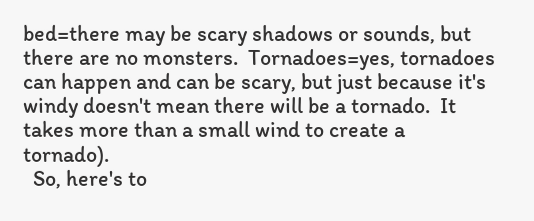bed=there may be scary shadows or sounds, but there are no monsters.  Tornadoes=yes, tornadoes can happen and can be scary, but just because it's windy doesn't mean there will be a tornado.  It takes more than a small wind to create a tornado).
  So, here's to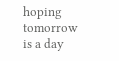hoping tomorrow is a day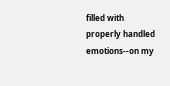filled with properly handled emotions--on my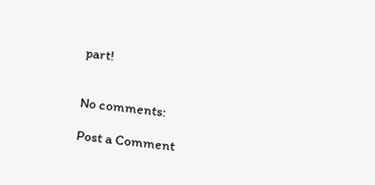part!


No comments:

Post a Comment